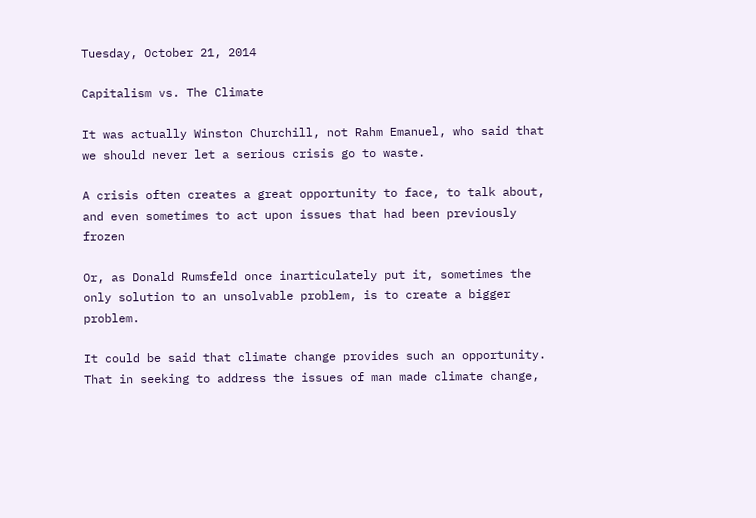Tuesday, October 21, 2014

Capitalism vs. The Climate

It was actually Winston Churchill, not Rahm Emanuel, who said that we should never let a serious crisis go to waste.

A crisis often creates a great opportunity to face, to talk about, and even sometimes to act upon issues that had been previously frozen

Or, as Donald Rumsfeld once inarticulately put it, sometimes the only solution to an unsolvable problem, is to create a bigger problem.

It could be said that climate change provides such an opportunity. That in seeking to address the issues of man made climate change,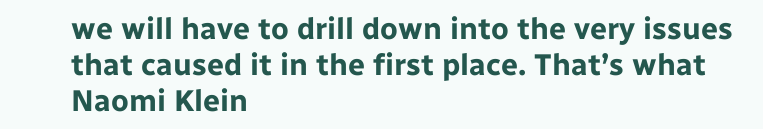we will have to drill down into the very issues that caused it in the first place. That’s what Naomi Klein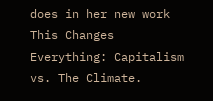does in her new work This Changes Everything: Capitalism vs. The Climate.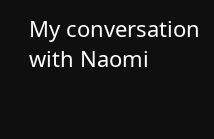My conversation with Naomi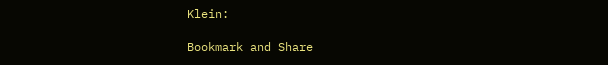Klein:

Bookmark and Share